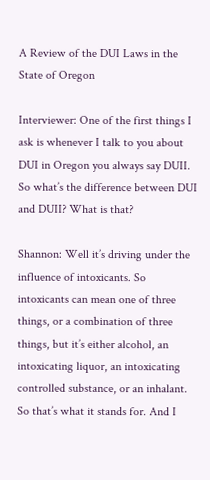A Review of the DUI Laws in the State of Oregon

Interviewer: One of the first things I ask is whenever I talk to you about DUI in Oregon you always say DUII. So what’s the difference between DUI and DUII? What is that?

Shannon: Well it’s driving under the influence of intoxicants. So intoxicants can mean one of three things, or a combination of three things, but it’s either alcohol, an intoxicating liquor, an intoxicating controlled substance, or an inhalant. So that’s what it stands for. And I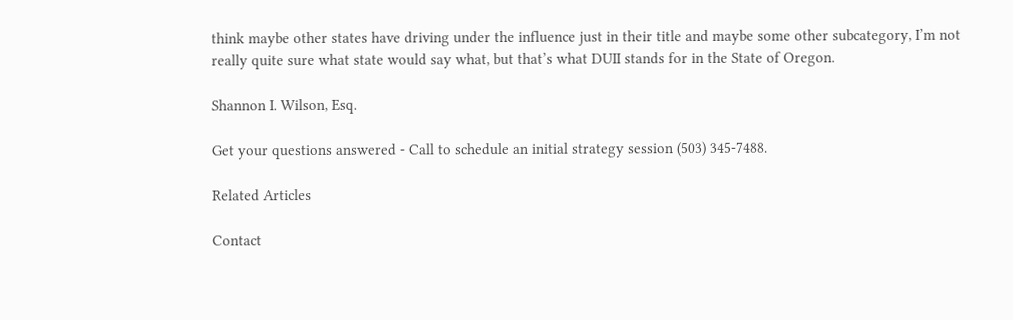think maybe other states have driving under the influence just in their title and maybe some other subcategory, I’m not really quite sure what state would say what, but that’s what DUII stands for in the State of Oregon.

Shannon I. Wilson, Esq.

Get your questions answered - Call to schedule an initial strategy session (503) 345-7488.

Related Articles

Contact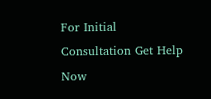For Initial Consultation Get Help Now